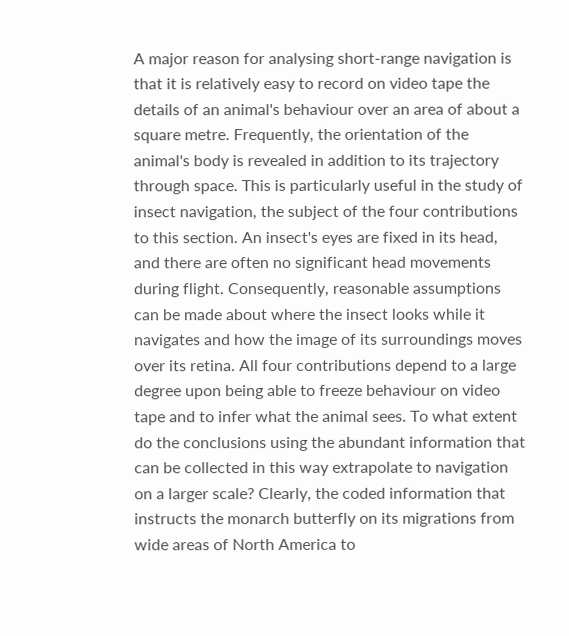A major reason for analysing short-range navigation is that it is relatively easy to record on video tape the details of an animal's behaviour over an area of about a square metre. Frequently, the orientation of the animal's body is revealed in addition to its trajectory through space. This is particularly useful in the study of insect navigation, the subject of the four contributions to this section. An insect's eyes are fixed in its head, and there are often no significant head movements during flight. Consequently, reasonable assumptions can be made about where the insect looks while it navigates and how the image of its surroundings moves over its retina. All four contributions depend to a large degree upon being able to freeze behaviour on video tape and to infer what the animal sees. To what extent do the conclusions using the abundant information that can be collected in this way extrapolate to navigation on a larger scale? Clearly, the coded information that instructs the monarch butterfly on its migrations from wide areas of North America to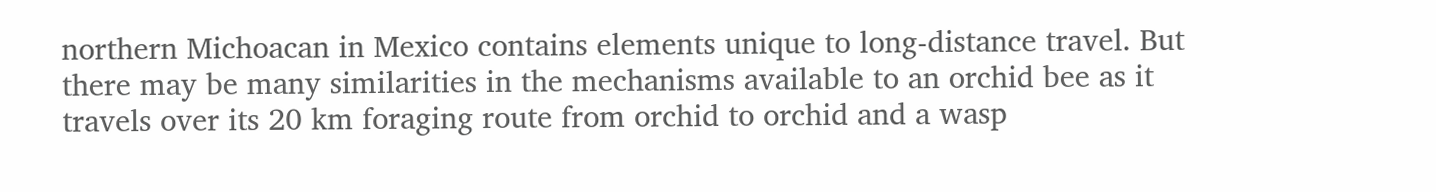northern Michoacan in Mexico contains elements unique to long-distance travel. But there may be many similarities in the mechanisms available to an orchid bee as it travels over its 20 km foraging route from orchid to orchid and a wasp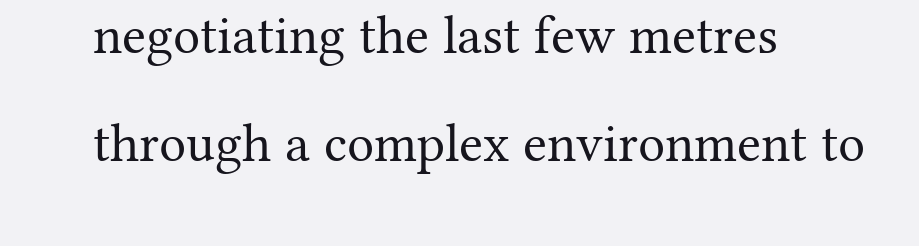negotiating the last few metres through a complex environment to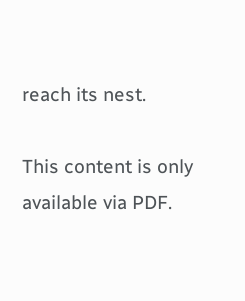reach its nest.

This content is only available via PDF.